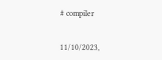# compiler


11/10/2023,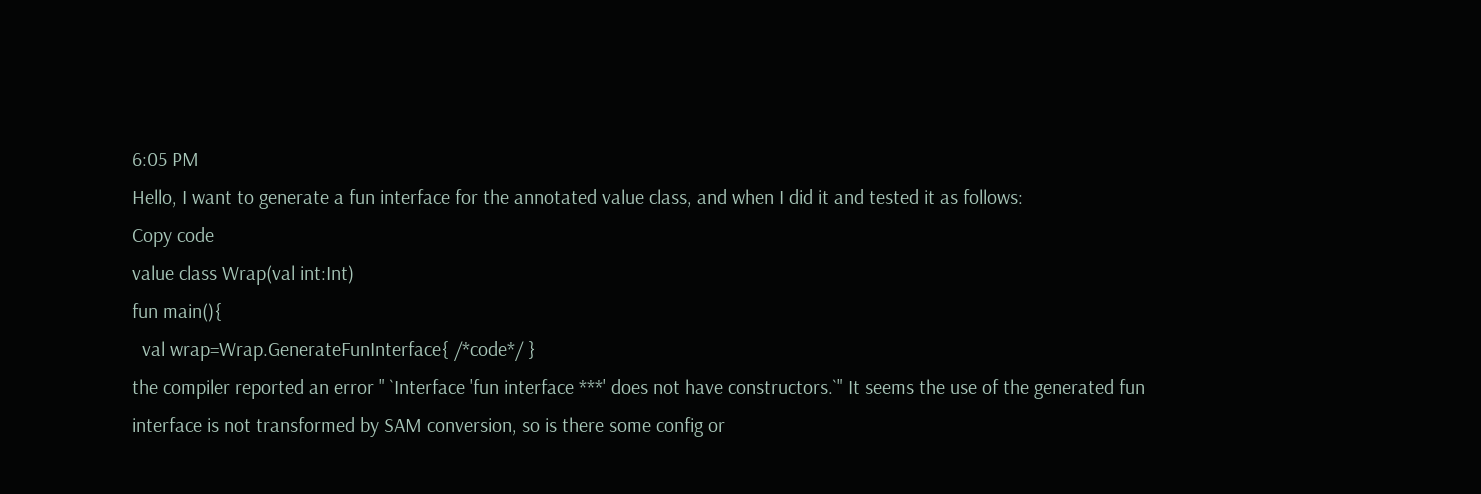6:05 PM
Hello, I want to generate a fun interface for the annotated value class, and when I did it and tested it as follows:
Copy code
value class Wrap(val int:Int)
fun main(){
  val wrap=Wrap.GenerateFunInterface{ /*code*/ }
the compiler reported an error " `Interface 'fun interface ***' does not have constructors.`" It seems the use of the generated fun interface is not transformed by SAM conversion, so is there some config or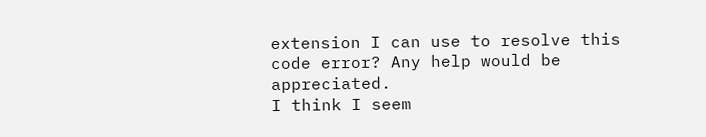extension I can use to resolve this code error? Any help would be appreciated.
I think I seem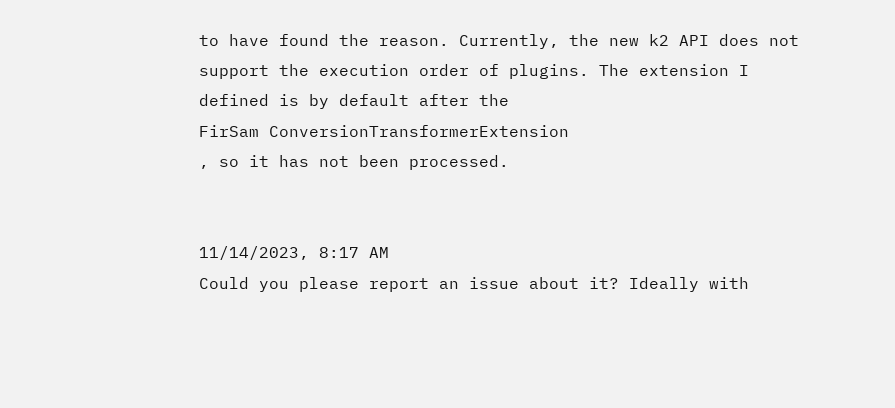to have found the reason. Currently, the new k2 API does not support the execution order of plugins. The extension I defined is by default after the
FirSam ConversionTransformerExtension
, so it has not been processed.


11/14/2023, 8:17 AM
Could you please report an issue about it? Ideally with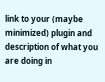link to your (maybe minimized) plugin and description of what you are doing in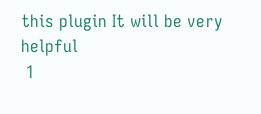this plugin It will be very helpful
 1